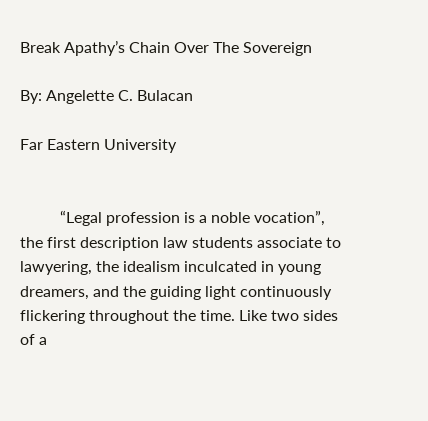Break Apathy’s Chain Over The Sovereign

By: Angelette C. Bulacan

Far Eastern University


          “Legal profession is a noble vocation”, the first description law students associate to lawyering, the idealism inculcated in young dreamers, and the guiding light continuously flickering throughout the time. Like two sides of a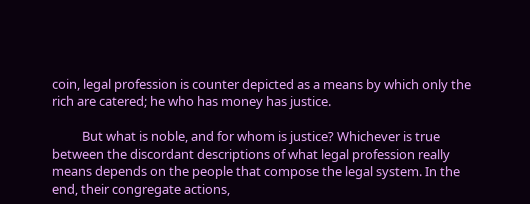coin, legal profession is counter depicted as a means by which only the rich are catered; he who has money has justice.

          But what is noble, and for whom is justice? Whichever is true between the discordant descriptions of what legal profession really means depends on the people that compose the legal system. In the end, their congregate actions,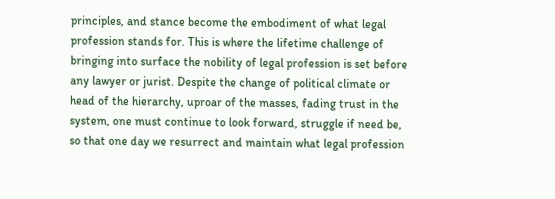principles, and stance become the embodiment of what legal profession stands for. This is where the lifetime challenge of bringing into surface the nobility of legal profession is set before any lawyer or jurist. Despite the change of political climate or head of the hierarchy, uproar of the masses, fading trust in the system, one must continue to look forward, struggle if need be, so that one day we resurrect and maintain what legal profession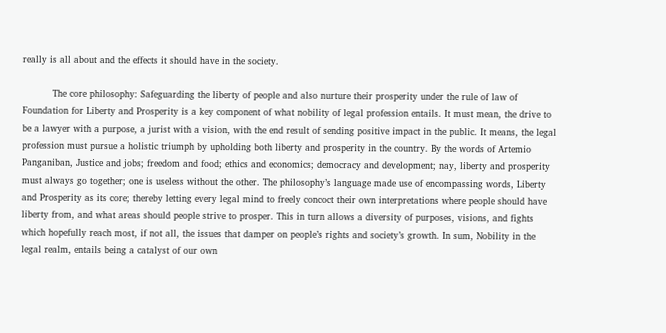really is all about and the effects it should have in the society.

          The core philosophy: Safeguarding the liberty of people and also nurture their prosperity under the rule of law of Foundation for Liberty and Prosperity is a key component of what nobility of legal profession entails. It must mean, the drive to be a lawyer with a purpose, a jurist with a vision, with the end result of sending positive impact in the public. It means, the legal profession must pursue a holistic triumph by upholding both liberty and prosperity in the country. By the words of Artemio Panganiban, Justice and jobs; freedom and food; ethics and economics; democracy and development; nay, liberty and prosperity must always go together; one is useless without the other. The philosophy’s language made use of encompassing words, Liberty and Prosperity as its core; thereby letting every legal mind to freely concoct their own interpretations where people should have liberty from, and what areas should people strive to prosper. This in turn allows a diversity of purposes, visions, and fights which hopefully reach most, if not all, the issues that damper on people’s rights and society’s growth. In sum, Nobility in the legal realm, entails being a catalyst of our own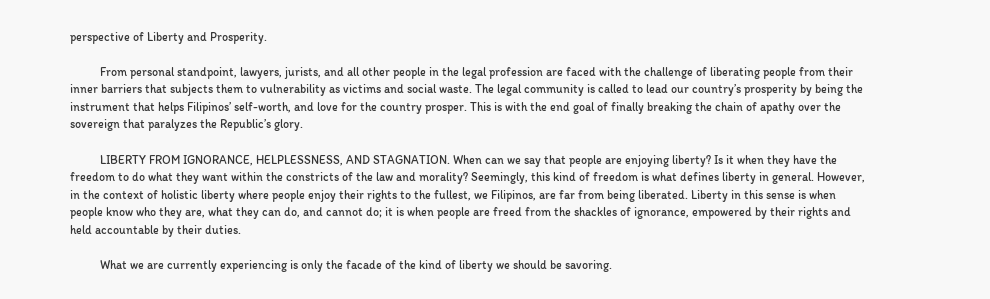perspective of Liberty and Prosperity.

          From personal standpoint, lawyers, jurists, and all other people in the legal profession are faced with the challenge of liberating people from their inner barriers that subjects them to vulnerability as victims and social waste. The legal community is called to lead our country’s prosperity by being the instrument that helps Filipinos’ self-worth, and love for the country prosper. This is with the end goal of finally breaking the chain of apathy over the sovereign that paralyzes the Republic’s glory.

          LIBERTY FROM IGNORANCE, HELPLESSNESS, AND STAGNATION. When can we say that people are enjoying liberty? Is it when they have the freedom to do what they want within the constricts of the law and morality? Seemingly, this kind of freedom is what defines liberty in general. However, in the context of holistic liberty where people enjoy their rights to the fullest, we Filipinos, are far from being liberated. Liberty in this sense is when people know who they are, what they can do, and cannot do; it is when people are freed from the shackles of ignorance, empowered by their rights and held accountable by their duties.

          What we are currently experiencing is only the facade of the kind of liberty we should be savoring.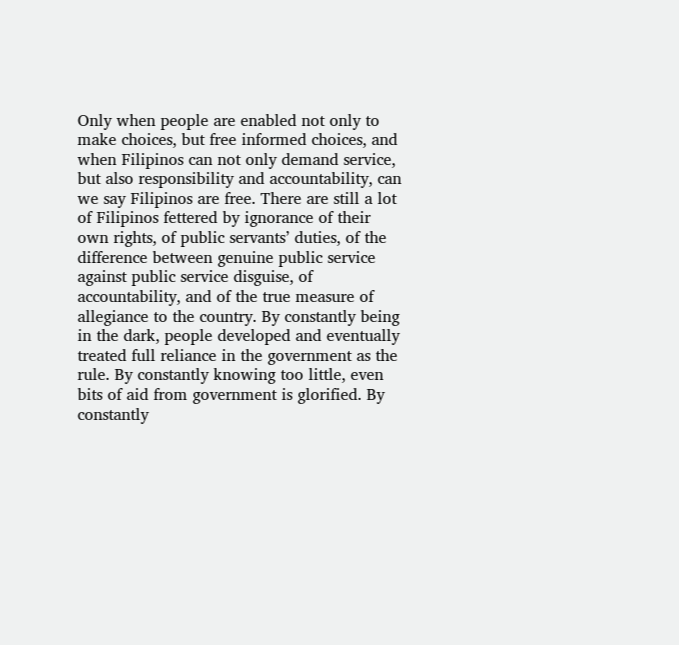Only when people are enabled not only to make choices, but free informed choices, and when Filipinos can not only demand service, but also responsibility and accountability, can we say Filipinos are free. There are still a lot of Filipinos fettered by ignorance of their own rights, of public servants’ duties, of the difference between genuine public service against public service disguise, of accountability, and of the true measure of allegiance to the country. By constantly being in the dark, people developed and eventually treated full reliance in the government as the rule. By constantly knowing too little, even bits of aid from government is glorified. By constantly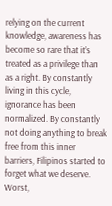relying on the current knowledge, awareness has become so rare that it’s treated as a privilege than as a right. By constantly living in this cycle, ignorance has been normalized. By constantly not doing anything to break free from this inner barriers, Filipinos started to forget what we deserve. Worst,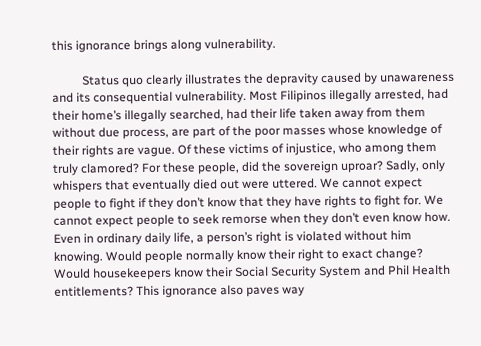this ignorance brings along vulnerability.

          Status quo clearly illustrates the depravity caused by unawareness and its consequential vulnerability. Most Filipinos illegally arrested, had their home’s illegally searched, had their life taken away from them without due process, are part of the poor masses whose knowledge of their rights are vague. Of these victims of injustice, who among them truly clamored? For these people, did the sovereign uproar? Sadly, only whispers that eventually died out were uttered. We cannot expect people to fight if they don’t know that they have rights to fight for. We cannot expect people to seek remorse when they don’t even know how. Even in ordinary daily life, a person’s right is violated without him knowing. Would people normally know their right to exact change? Would housekeepers know their Social Security System and Phil Health entitlements? This ignorance also paves way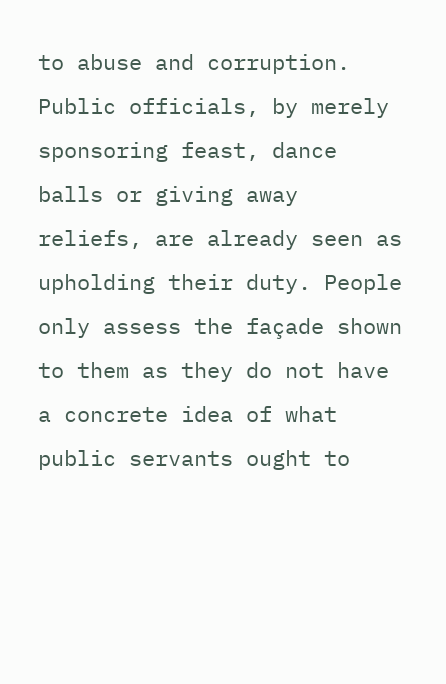to abuse and corruption. Public officials, by merely sponsoring feast, dance balls or giving away reliefs, are already seen as upholding their duty. People only assess the façade shown to them as they do not have a concrete idea of what public servants ought to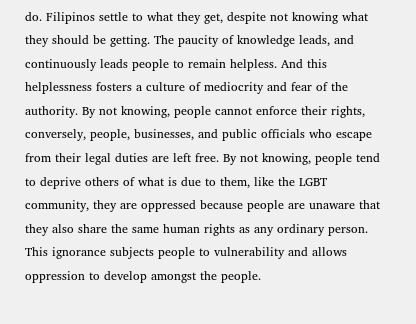do. Filipinos settle to what they get, despite not knowing what they should be getting. The paucity of knowledge leads, and continuously leads people to remain helpless. And this helplessness fosters a culture of mediocrity and fear of the authority. By not knowing, people cannot enforce their rights, conversely, people, businesses, and public officials who escape from their legal duties are left free. By not knowing, people tend to deprive others of what is due to them, like the LGBT community, they are oppressed because people are unaware that they also share the same human rights as any ordinary person. This ignorance subjects people to vulnerability and allows oppression to develop amongst the people.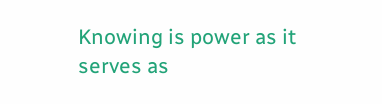Knowing is power as it serves as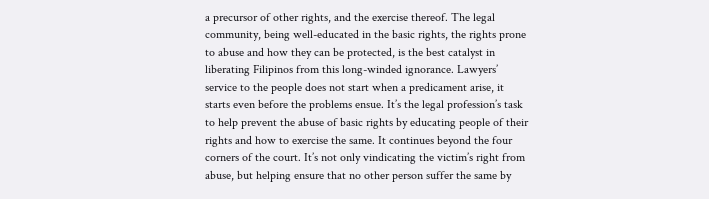a precursor of other rights, and the exercise thereof. The legal community, being well-educated in the basic rights, the rights prone to abuse and how they can be protected, is the best catalyst in liberating Filipinos from this long-winded ignorance. Lawyers’ service to the people does not start when a predicament arise, it starts even before the problems ensue. It’s the legal profession’s task to help prevent the abuse of basic rights by educating people of their rights and how to exercise the same. It continues beyond the four corners of the court. It’s not only vindicating the victim’s right from abuse, but helping ensure that no other person suffer the same by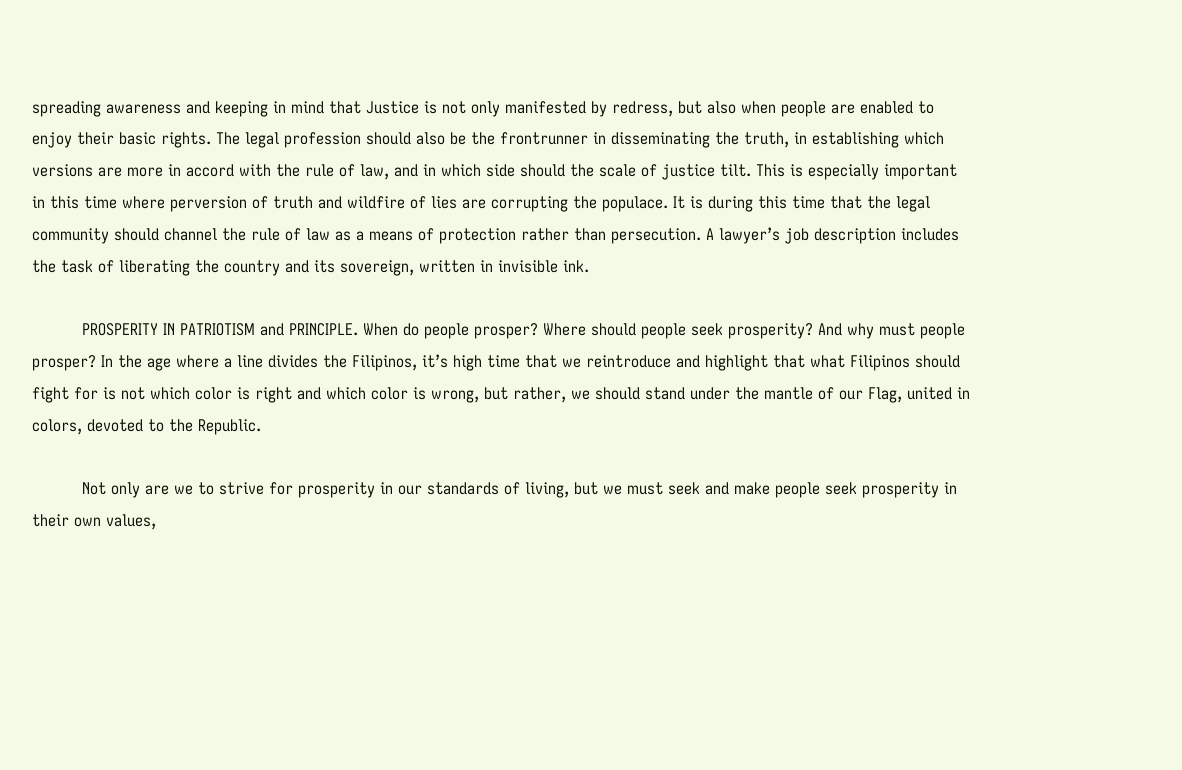spreading awareness and keeping in mind that Justice is not only manifested by redress, but also when people are enabled to enjoy their basic rights. The legal profession should also be the frontrunner in disseminating the truth, in establishing which versions are more in accord with the rule of law, and in which side should the scale of justice tilt. This is especially important in this time where perversion of truth and wildfire of lies are corrupting the populace. It is during this time that the legal community should channel the rule of law as a means of protection rather than persecution. A lawyer’s job description includes the task of liberating the country and its sovereign, written in invisible ink.

          PROSPERITY IN PATRIOTISM and PRINCIPLE. When do people prosper? Where should people seek prosperity? And why must people prosper? In the age where a line divides the Filipinos, it’s high time that we reintroduce and highlight that what Filipinos should fight for is not which color is right and which color is wrong, but rather, we should stand under the mantle of our Flag, united in colors, devoted to the Republic.

          Not only are we to strive for prosperity in our standards of living, but we must seek and make people seek prosperity in their own values,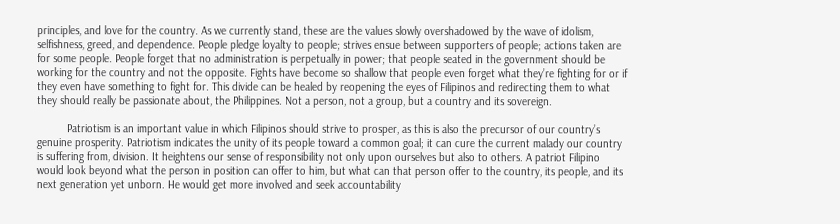principles, and love for the country. As we currently stand, these are the values slowly overshadowed by the wave of idolism, selfishness, greed, and dependence. People pledge loyalty to people; strives ensue between supporters of people; actions taken are for some people. People forget that no administration is perpetually in power; that people seated in the government should be working for the country and not the opposite. Fights have become so shallow that people even forget what they’re fighting for or if they even have something to fight for. This divide can be healed by reopening the eyes of Filipinos and redirecting them to what they should really be passionate about, the Philippines. Not a person, not a group, but a country and its sovereign.

          Patriotism is an important value in which Filipinos should strive to prosper, as this is also the precursor of our country’s genuine prosperity. Patriotism indicates the unity of its people toward a common goal; it can cure the current malady our country is suffering from, division. It heightens our sense of responsibility not only upon ourselves but also to others. A patriot Filipino would look beyond what the person in position can offer to him, but what can that person offer to the country, its people, and its next generation yet unborn. He would get more involved and seek accountability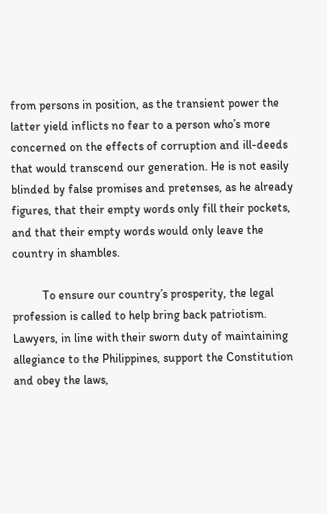from persons in position, as the transient power the latter yield inflicts no fear to a person who’s more concerned on the effects of corruption and ill-deeds that would transcend our generation. He is not easily blinded by false promises and pretenses, as he already figures, that their empty words only fill their pockets, and that their empty words would only leave the country in shambles.

          To ensure our country’s prosperity, the legal profession is called to help bring back patriotism. Lawyers, in line with their sworn duty of maintaining allegiance to the Philippines, support the Constitution and obey the laws,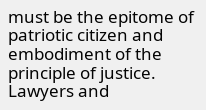must be the epitome of patriotic citizen and embodiment of the principle of justice. Lawyers and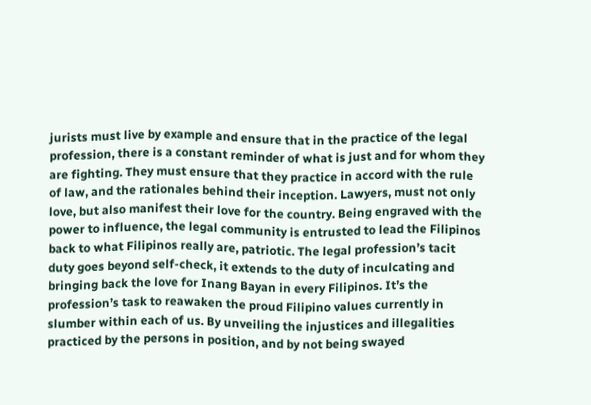jurists must live by example and ensure that in the practice of the legal profession, there is a constant reminder of what is just and for whom they are fighting. They must ensure that they practice in accord with the rule of law, and the rationales behind their inception. Lawyers, must not only love, but also manifest their love for the country. Being engraved with the power to influence, the legal community is entrusted to lead the Filipinos back to what Filipinos really are, patriotic. The legal profession’s tacit duty goes beyond self-check, it extends to the duty of inculcating and bringing back the love for Inang Bayan in every Filipinos. It’s the profession’s task to reawaken the proud Filipino values currently in slumber within each of us. By unveiling the injustices and illegalities practiced by the persons in position, and by not being swayed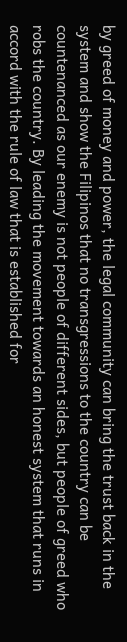by greed of money and power, the legal community can bring the trust back in the system and show the Filipinos that no transgressions to the country can be countenanced as our enemy is not people of different sides, but people of greed who robs the country. By leading the movement towards an honest system that runs in accord with the rule of law that is established for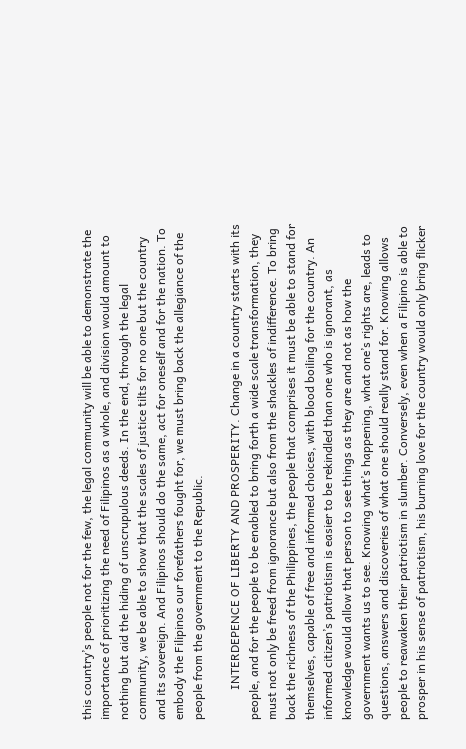this country’s people not for the few, the legal community will be able to demonstrate the importance of prioritizing the need of Filipinos as a whole, and division would amount to nothing but aid the hiding of unscrupulous deeds. In the end, through the legal community, we be able to show that the scales of justice tilts for no one but the country and its sovereign. And Filipinos should do the same, act for oneself and for the nation. To embody the Filipinos our forefathers fought for, we must bring back the allegiance of the people from the government to the Republic.

          INTERDEPENCE OF LIBERTY AND PROSPERITY. Change in a country starts with its people, and for the people to be enabled to bring forth a wide scale transformation, they must not only be freed from ignorance but also from the shackles of indifference. To bring back the richness of the Philippines, the people that comprises it must be able to stand for themselves, capable of free and informed choices, with blood boiling for the country. An informed citizen’s patriotism is easier to be rekindled than one who is ignorant, as knowledge would allow that person to see things as they are and not as how the government wants us to see. Knowing what’s happening, what one’s rights are, leads to questions, answers and discoveries of what one should really stand for. Knowing allows people to reawaken their patriotism in slumber. Conversely, even when a Filipino is able to prosper in his sense of patriotism, his burning love for the country would only bring flicker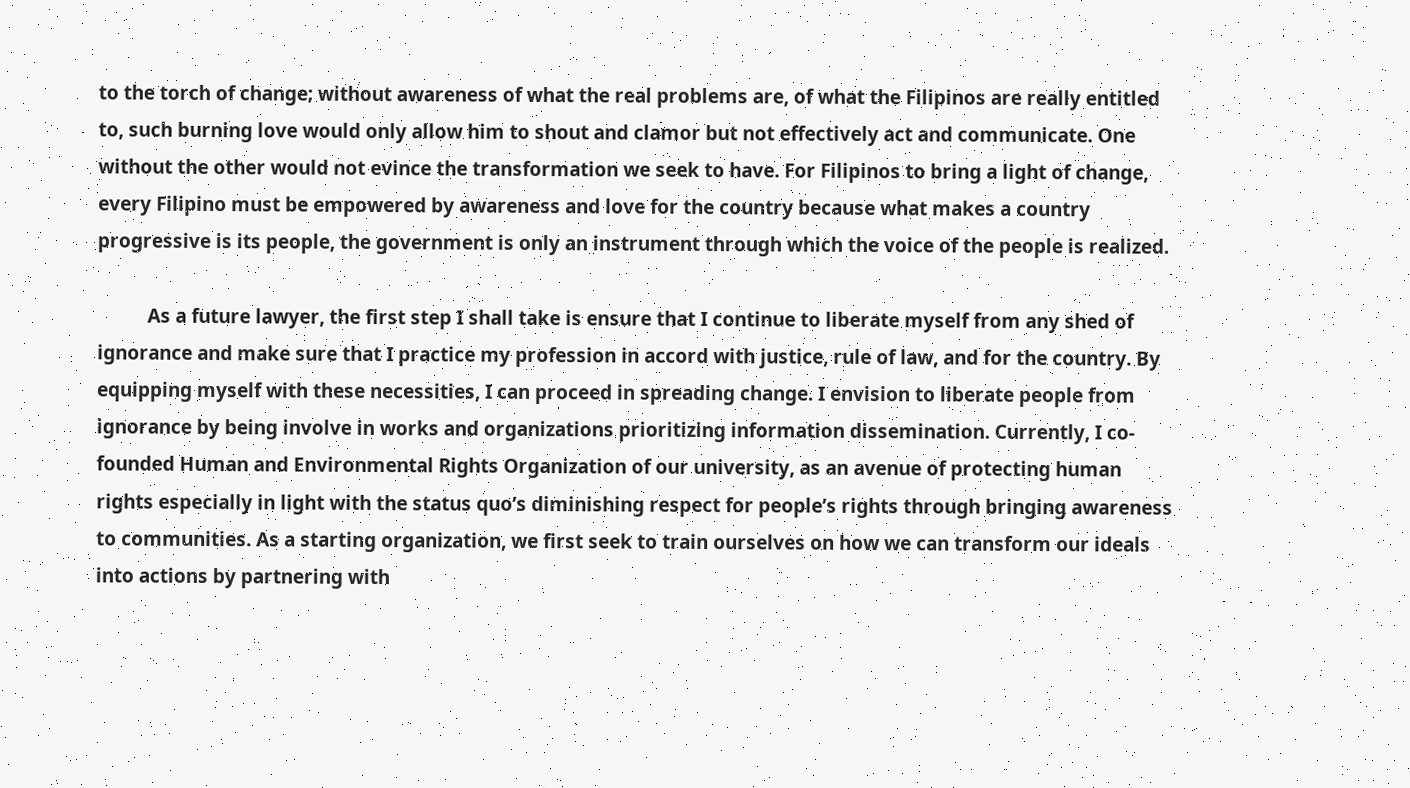to the torch of change; without awareness of what the real problems are, of what the Filipinos are really entitled to, such burning love would only allow him to shout and clamor but not effectively act and communicate. One without the other would not evince the transformation we seek to have. For Filipinos to bring a light of change, every Filipino must be empowered by awareness and love for the country because what makes a country progressive is its people, the government is only an instrument through which the voice of the people is realized.

          As a future lawyer, the first step I shall take is ensure that I continue to liberate myself from any shed of ignorance and make sure that I practice my profession in accord with justice, rule of law, and for the country. By equipping myself with these necessities, I can proceed in spreading change. I envision to liberate people from ignorance by being involve in works and organizations prioritizing information dissemination. Currently, I co-founded Human and Environmental Rights Organization of our university, as an avenue of protecting human rights especially in light with the status quo’s diminishing respect for people’s rights through bringing awareness to communities. As a starting organization, we first seek to train ourselves on how we can transform our ideals into actions by partnering with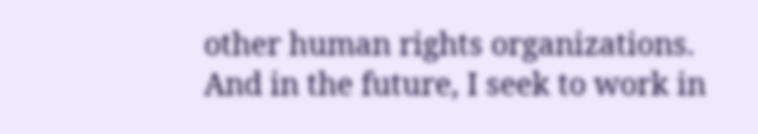other human rights organizations. And in the future, I seek to work in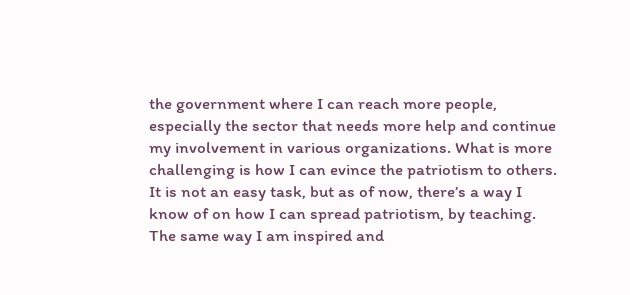the government where I can reach more people, especially the sector that needs more help and continue my involvement in various organizations. What is more challenging is how I can evince the patriotism to others. It is not an easy task, but as of now, there’s a way I know of on how I can spread patriotism, by teaching. The same way I am inspired and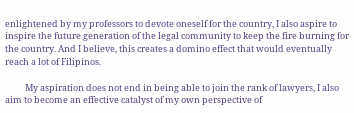enlightened by my professors to devote oneself for the country, I also aspire to inspire the future generation of the legal community to keep the fire burning for the country. And I believe, this creates a domino effect that would eventually reach a lot of Filipinos.

          My aspiration does not end in being able to join the rank of lawyers, I also aim to become an effective catalyst of my own perspective of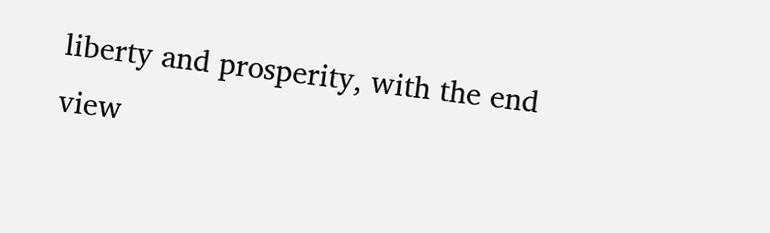liberty and prosperity, with the end view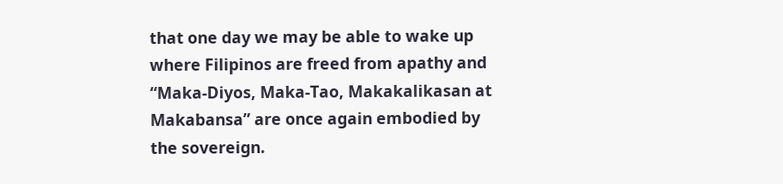that one day we may be able to wake up where Filipinos are freed from apathy and “Maka-Diyos, Maka-Tao, Makakalikasan at Makabansa” are once again embodied by the sovereign.